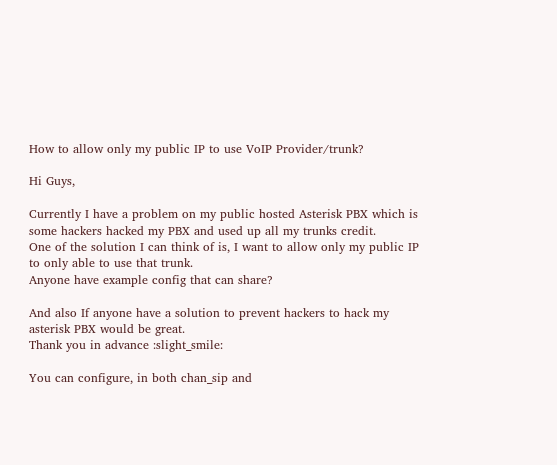How to allow only my public IP to use VoIP Provider/trunk?

Hi Guys,

Currently I have a problem on my public hosted Asterisk PBX which is some hackers hacked my PBX and used up all my trunks credit.
One of the solution I can think of is, I want to allow only my public IP to only able to use that trunk.
Anyone have example config that can share?

And also If anyone have a solution to prevent hackers to hack my asterisk PBX would be great.
Thank you in advance :slight_smile:

You can configure, in both chan_sip and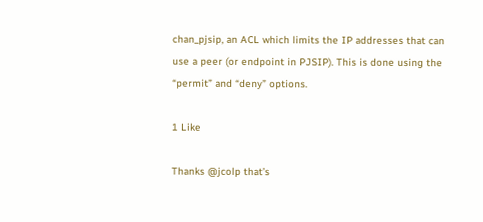chan_pjsip, an ACL which limits the IP addresses that can use a peer (or endpoint in PJSIP). This is done using the “permit” and “deny” options.

1 Like

Thanks @jcolp that’s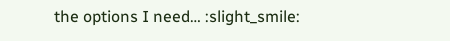the options I need… :slight_smile: